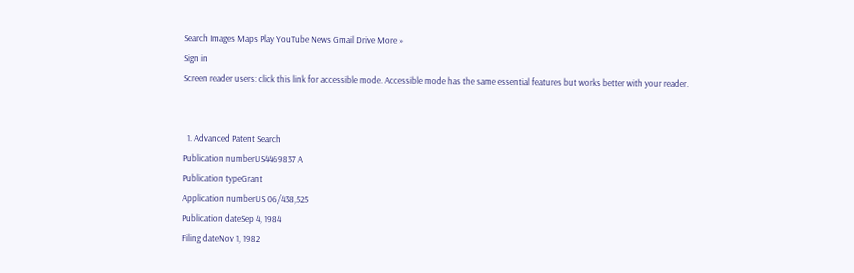Search Images Maps Play YouTube News Gmail Drive More »
Sign in
Screen reader users: click this link for accessible mode. Accessible mode has the same essential features but works better with your reader.


  1. Advanced Patent Search
Publication numberUS4469837 A
Publication typeGrant
Application numberUS 06/438,525
Publication dateSep 4, 1984
Filing dateNov 1, 1982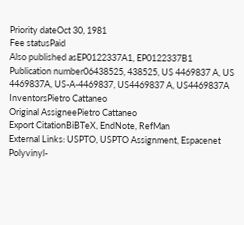Priority dateOct 30, 1981
Fee statusPaid
Also published asEP0122337A1, EP0122337B1
Publication number06438525, 438525, US 4469837 A, US 4469837A, US-A-4469837, US4469837 A, US4469837A
InventorsPietro Cattaneo
Original AssigneePietro Cattaneo
Export CitationBiBTeX, EndNote, RefMan
External Links: USPTO, USPTO Assignment, Espacenet
Polyvinyl-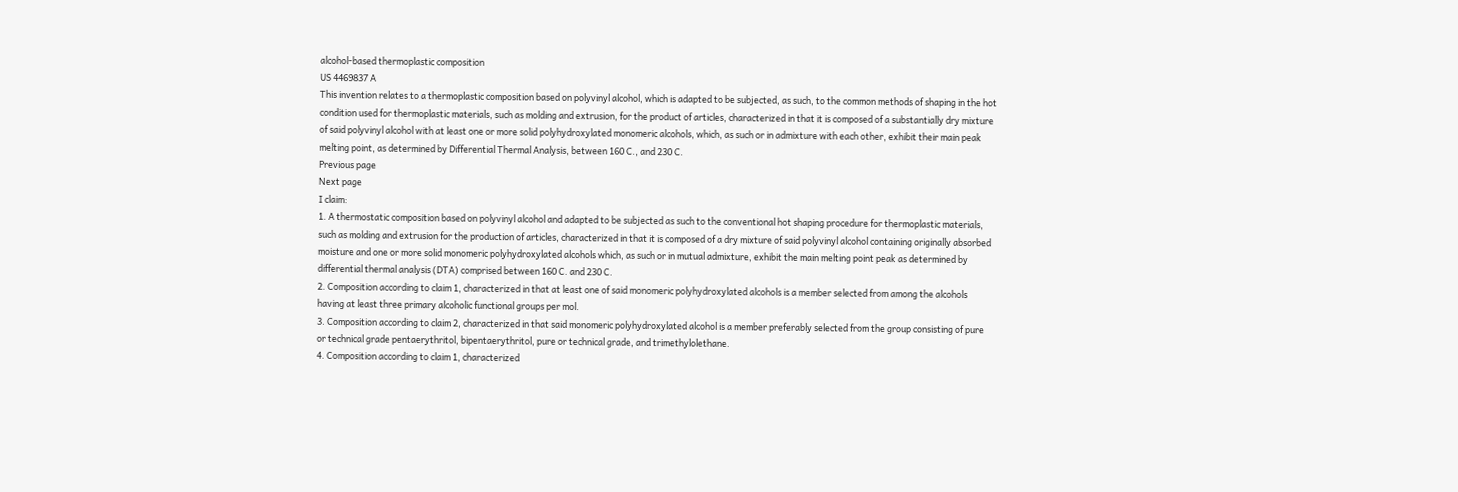alcohol-based thermoplastic composition
US 4469837 A
This invention relates to a thermoplastic composition based on polyvinyl alcohol, which is adapted to be subjected, as such, to the common methods of shaping in the hot condition used for thermoplastic materials, such as molding and extrusion, for the product of articles, characterized in that it is composed of a substantially dry mixture of said polyvinyl alcohol with at least one or more solid polyhydroxylated monomeric alcohols, which, as such or in admixture with each other, exhibit their main peak melting point, as determined by Differential Thermal Analysis, between 160 C., and 230 C.
Previous page
Next page
I claim:
1. A thermostatic composition based on polyvinyl alcohol and adapted to be subjected as such to the conventional hot shaping procedure for thermoplastic materials, such as molding and extrusion for the production of articles, characterized in that it is composed of a dry mixture of said polyvinyl alcohol containing originally absorbed moisture and one or more solid monomeric polyhydroxylated alcohols which, as such or in mutual admixture, exhibit the main melting point peak as determined by differential thermal analysis (DTA) comprised between 160 C. and 230 C.
2. Composition according to claim 1, characterized in that at least one of said monomeric polyhydroxylated alcohols is a member selected from among the alcohols having at least three primary alcoholic functional groups per mol.
3. Composition according to claim 2, characterized in that said monomeric polyhydroxylated alcohol is a member preferably selected from the group consisting of pure or technical grade pentaerythritol, bipentaerythritol, pure or technical grade, and trimethylolethane.
4. Composition according to claim 1, characterized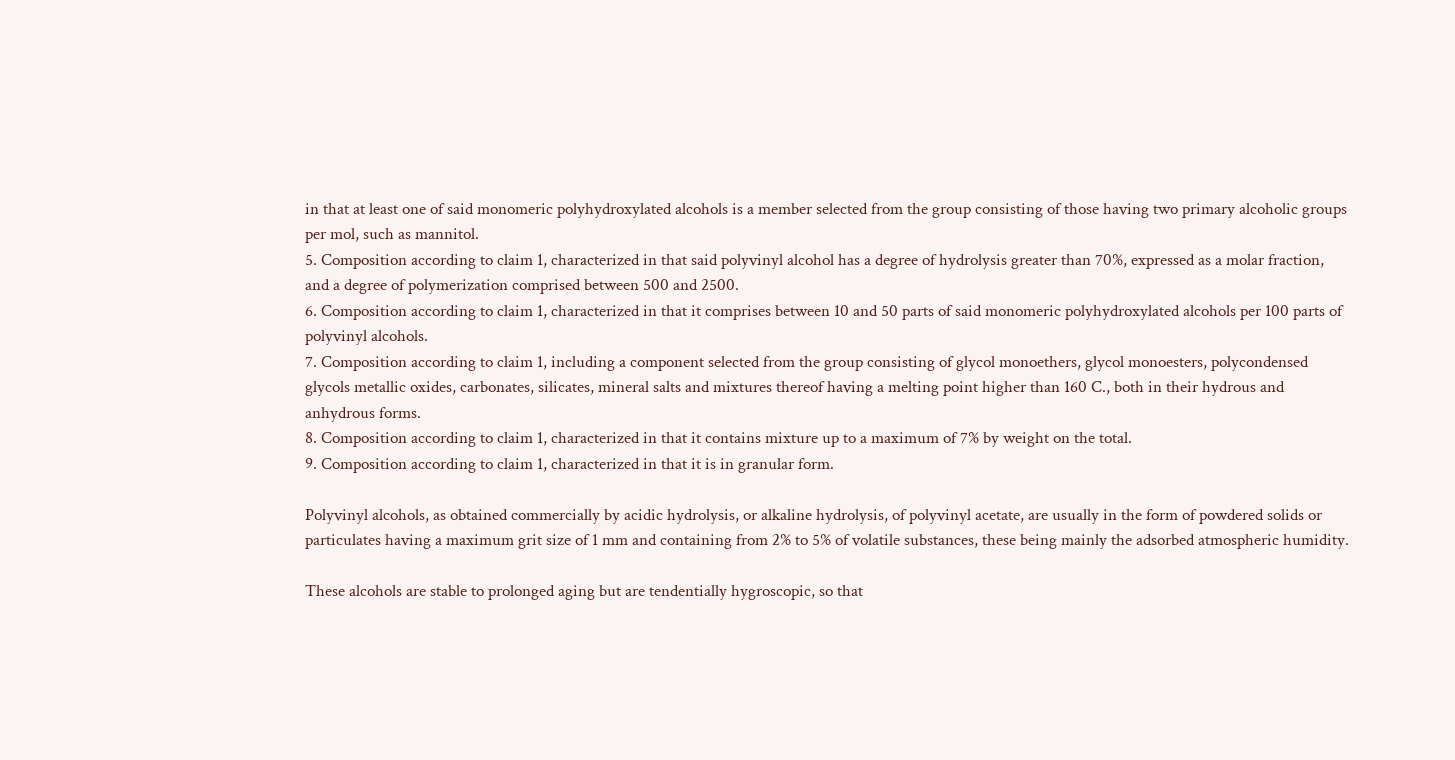in that at least one of said monomeric polyhydroxylated alcohols is a member selected from the group consisting of those having two primary alcoholic groups per mol, such as mannitol.
5. Composition according to claim 1, characterized in that said polyvinyl alcohol has a degree of hydrolysis greater than 70%, expressed as a molar fraction, and a degree of polymerization comprised between 500 and 2500.
6. Composition according to claim 1, characterized in that it comprises between 10 and 50 parts of said monomeric polyhydroxylated alcohols per 100 parts of polyvinyl alcohols.
7. Composition according to claim 1, including a component selected from the group consisting of glycol monoethers, glycol monoesters, polycondensed glycols metallic oxides, carbonates, silicates, mineral salts and mixtures thereof having a melting point higher than 160 C., both in their hydrous and anhydrous forms.
8. Composition according to claim 1, characterized in that it contains mixture up to a maximum of 7% by weight on the total.
9. Composition according to claim 1, characterized in that it is in granular form.

Polyvinyl alcohols, as obtained commercially by acidic hydrolysis, or alkaline hydrolysis, of polyvinyl acetate, are usually in the form of powdered solids or particulates having a maximum grit size of 1 mm and containing from 2% to 5% of volatile substances, these being mainly the adsorbed atmospheric humidity.

These alcohols are stable to prolonged aging but are tendentially hygroscopic, so that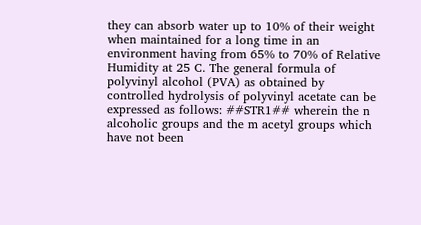they can absorb water up to 10% of their weight when maintained for a long time in an environment having from 65% to 70% of Relative Humidity at 25 C. The general formula of polyvinyl alcohol (PVA) as obtained by controlled hydrolysis of polyvinyl acetate can be expressed as follows: ##STR1## wherein the n alcoholic groups and the m acetyl groups which have not been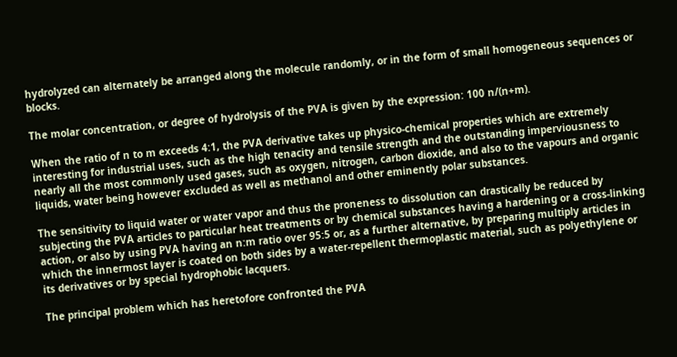hydrolyzed can alternately be arranged along the molecule randomly, or in the form of small homogeneous sequences or blocks.

The molar concentration, or degree of hydrolysis of the PVA is given by the expression: 100 n/(n+m).

When the ratio of n to m exceeds 4:1, the PVA derivative takes up physico-chemical properties which are extremely interesting for industrial uses, such as the high tenacity and tensile strength and the outstanding imperviousness to nearly all the most commonly used gases, such as oxygen, nitrogen, carbon dioxide, and also to the vapours and organic liquids, water being however excluded as well as methanol and other eminently polar substances.

The sensitivity to liquid water or water vapor and thus the proneness to dissolution can drastically be reduced by subjecting the PVA articles to particular heat treatments or by chemical substances having a hardening or a cross-linking action, or also by using PVA having an n:m ratio over 95:5 or, as a further alternative, by preparing multiply articles in which the innermost layer is coated on both sides by a water-repellent thermoplastic material, such as polyethylene or its derivatives or by special hydrophobic lacquers.

The principal problem which has heretofore confronted the PVA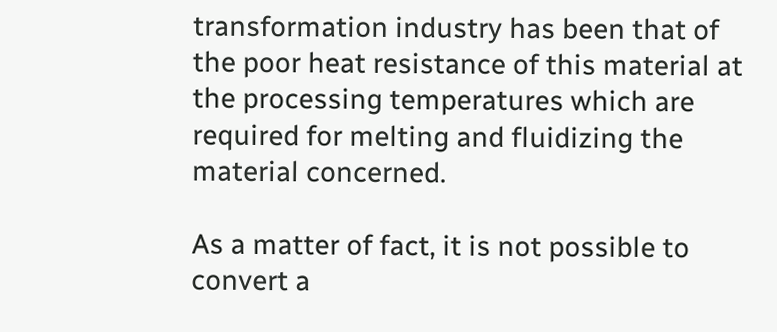transformation industry has been that of the poor heat resistance of this material at the processing temperatures which are required for melting and fluidizing the material concerned.

As a matter of fact, it is not possible to convert a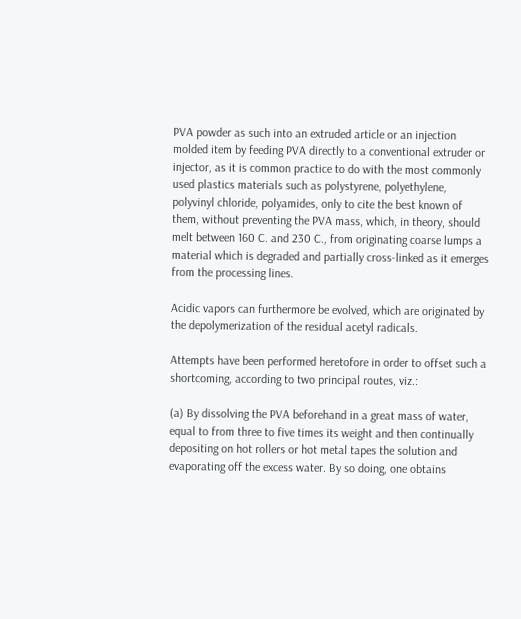PVA powder as such into an extruded article or an injection molded item by feeding PVA directly to a conventional extruder or injector, as it is common practice to do with the most commonly used plastics materials such as polystyrene, polyethylene, polyvinyl chloride, polyamides, only to cite the best known of them, without preventing the PVA mass, which, in theory, should melt between 160 C. and 230 C., from originating coarse lumps a material which is degraded and partially cross-linked as it emerges from the processing lines.

Acidic vapors can furthermore be evolved, which are originated by the depolymerization of the residual acetyl radicals.

Attempts have been performed heretofore in order to offset such a shortcoming, according to two principal routes, viz.:

(a) By dissolving the PVA beforehand in a great mass of water, equal to from three to five times its weight and then continually depositing on hot rollers or hot metal tapes the solution and evaporating off the excess water. By so doing, one obtains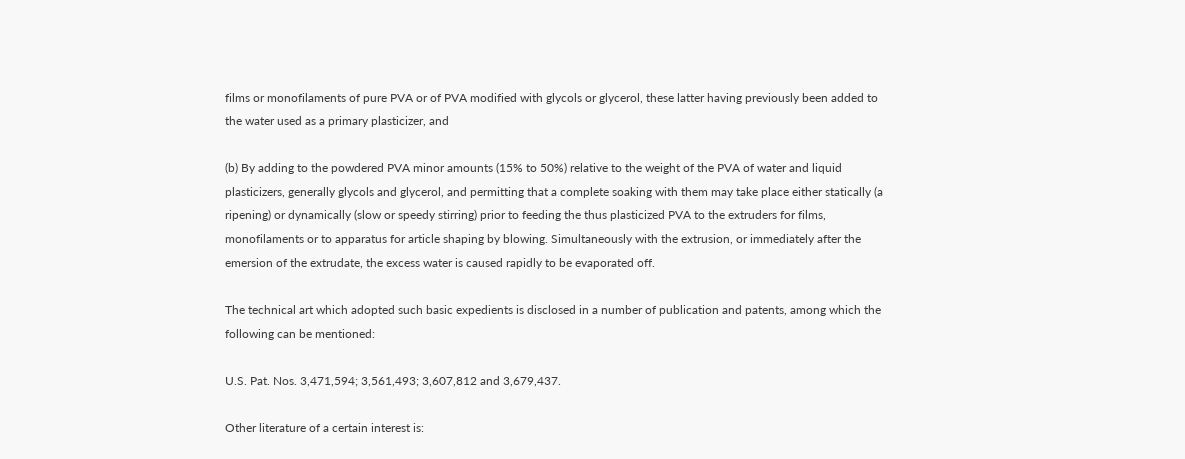films or monofilaments of pure PVA or of PVA modified with glycols or glycerol, these latter having previously been added to the water used as a primary plasticizer, and

(b) By adding to the powdered PVA minor amounts (15% to 50%) relative to the weight of the PVA of water and liquid plasticizers, generally glycols and glycerol, and permitting that a complete soaking with them may take place either statically (a ripening) or dynamically (slow or speedy stirring) prior to feeding the thus plasticized PVA to the extruders for films, monofilaments or to apparatus for article shaping by blowing. Simultaneously with the extrusion, or immediately after the emersion of the extrudate, the excess water is caused rapidly to be evaporated off.

The technical art which adopted such basic expedients is disclosed in a number of publication and patents, among which the following can be mentioned:

U.S. Pat. Nos. 3,471,594; 3,561,493; 3,607,812 and 3,679,437.

Other literature of a certain interest is: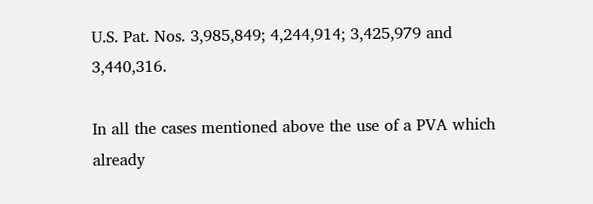U.S. Pat. Nos. 3,985,849; 4,244,914; 3,425,979 and 3,440,316.

In all the cases mentioned above the use of a PVA which already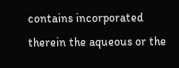contains incorporated therein the aqueous or the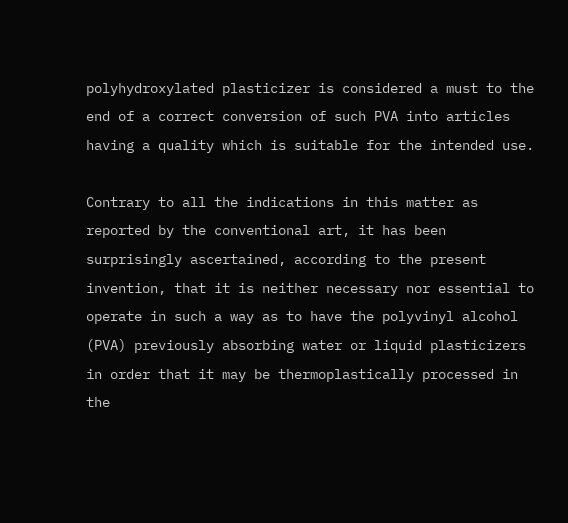polyhydroxylated plasticizer is considered a must to the end of a correct conversion of such PVA into articles having a quality which is suitable for the intended use.

Contrary to all the indications in this matter as reported by the conventional art, it has been surprisingly ascertained, according to the present invention, that it is neither necessary nor essential to operate in such a way as to have the polyvinyl alcohol (PVA) previously absorbing water or liquid plasticizers in order that it may be thermoplastically processed in the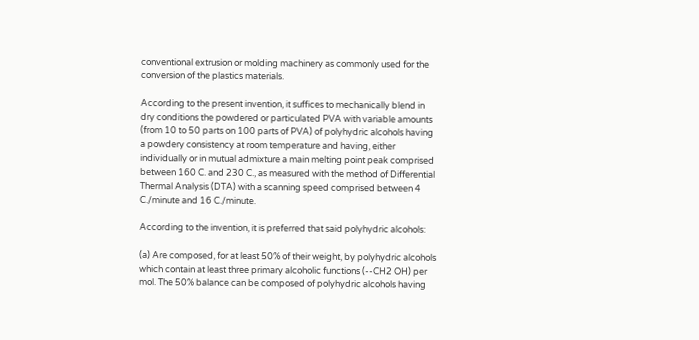conventional extrusion or molding machinery as commonly used for the conversion of the plastics materials.

According to the present invention, it suffices to mechanically blend in dry conditions the powdered or particulated PVA with variable amounts (from 10 to 50 parts on 100 parts of PVA) of polyhydric alcohols having a powdery consistency at room temperature and having, either individually or in mutual admixture a main melting point peak comprised between 160 C. and 230 C., as measured with the method of Differential Thermal Analysis (DTA) with a scanning speed comprised between 4 C./minute and 16 C./minute.

According to the invention, it is preferred that said polyhydric alcohols:

(a) Are composed, for at least 50% of their weight, by polyhydric alcohols which contain at least three primary alcoholic functions (--CH2 OH) per mol. The 50% balance can be composed of polyhydric alcohols having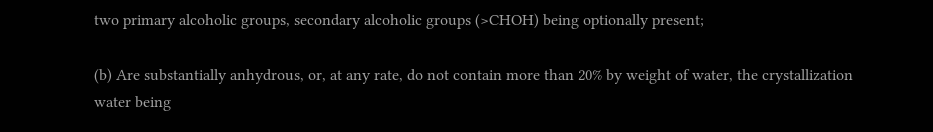two primary alcoholic groups, secondary alcoholic groups (>CHOH) being optionally present;

(b) Are substantially anhydrous, or, at any rate, do not contain more than 20% by weight of water, the crystallization water being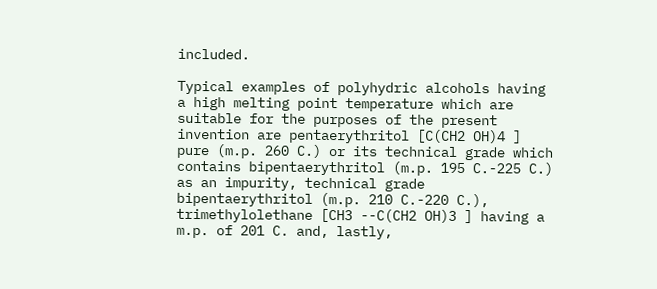included.

Typical examples of polyhydric alcohols having a high melting point temperature which are suitable for the purposes of the present invention are pentaerythritol [C(CH2 OH)4 ] pure (m.p. 260 C.) or its technical grade which contains bipentaerythritol (m.p. 195 C.-225 C.) as an impurity, technical grade bipentaerythritol (m.p. 210 C.-220 C.), trimethylolethane [CH3 --C(CH2 OH)3 ] having a m.p. of 201 C. and, lastly,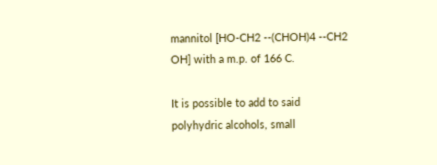mannitol [HO-CH2 --(CHOH)4 --CH2 OH] with a m.p. of 166 C.

It is possible to add to said polyhydric alcohols, small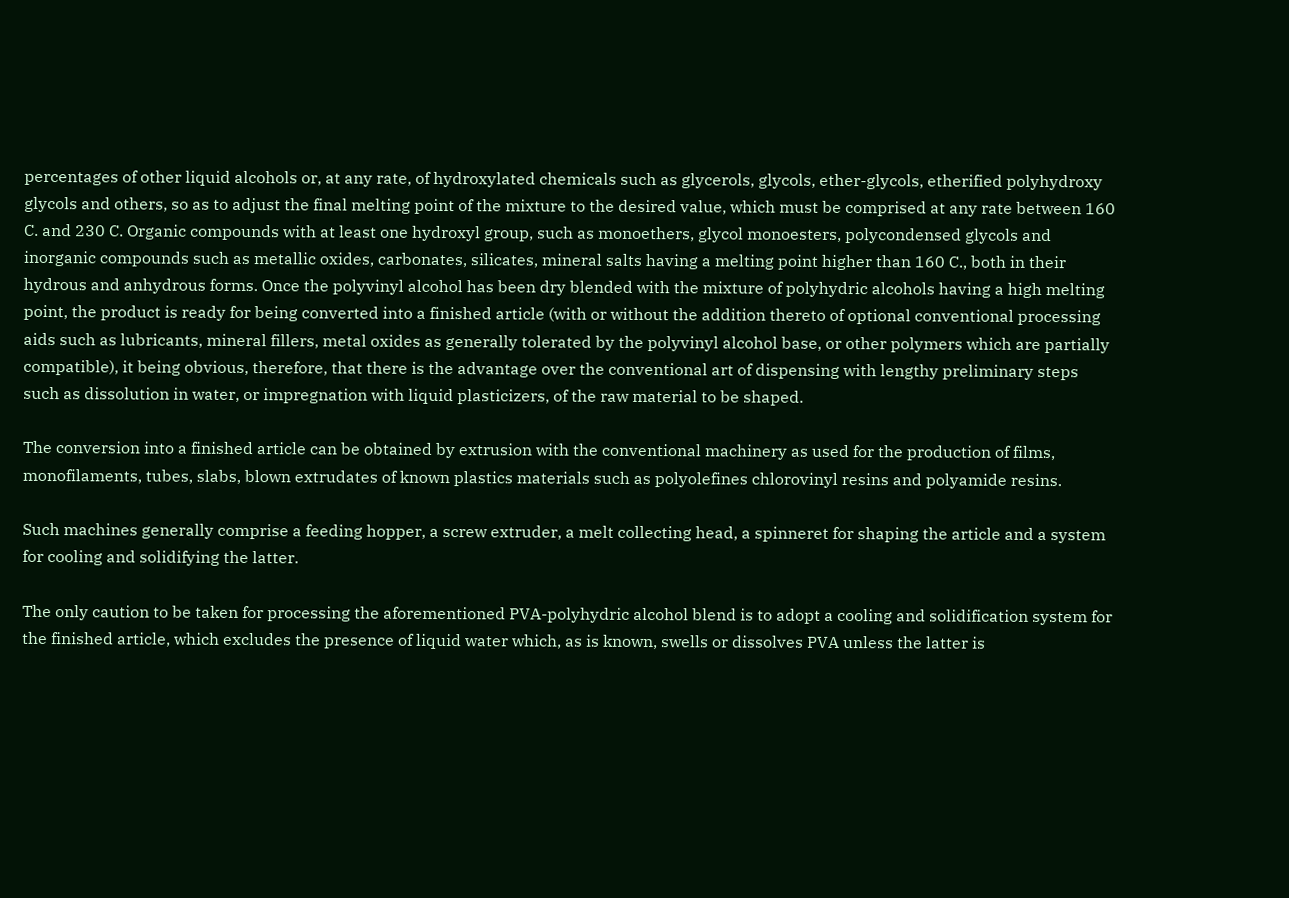percentages of other liquid alcohols or, at any rate, of hydroxylated chemicals such as glycerols, glycols, ether-glycols, etherified polyhydroxy glycols and others, so as to adjust the final melting point of the mixture to the desired value, which must be comprised at any rate between 160 C. and 230 C. Organic compounds with at least one hydroxyl group, such as monoethers, glycol monoesters, polycondensed glycols and inorganic compounds such as metallic oxides, carbonates, silicates, mineral salts having a melting point higher than 160 C., both in their hydrous and anhydrous forms. Once the polyvinyl alcohol has been dry blended with the mixture of polyhydric alcohols having a high melting point, the product is ready for being converted into a finished article (with or without the addition thereto of optional conventional processing aids such as lubricants, mineral fillers, metal oxides as generally tolerated by the polyvinyl alcohol base, or other polymers which are partially compatible), it being obvious, therefore, that there is the advantage over the conventional art of dispensing with lengthy preliminary steps such as dissolution in water, or impregnation with liquid plasticizers, of the raw material to be shaped.

The conversion into a finished article can be obtained by extrusion with the conventional machinery as used for the production of films, monofilaments, tubes, slabs, blown extrudates of known plastics materials such as polyolefines chlorovinyl resins and polyamide resins.

Such machines generally comprise a feeding hopper, a screw extruder, a melt collecting head, a spinneret for shaping the article and a system for cooling and solidifying the latter.

The only caution to be taken for processing the aforementioned PVA-polyhydric alcohol blend is to adopt a cooling and solidification system for the finished article, which excludes the presence of liquid water which, as is known, swells or dissolves PVA unless the latter is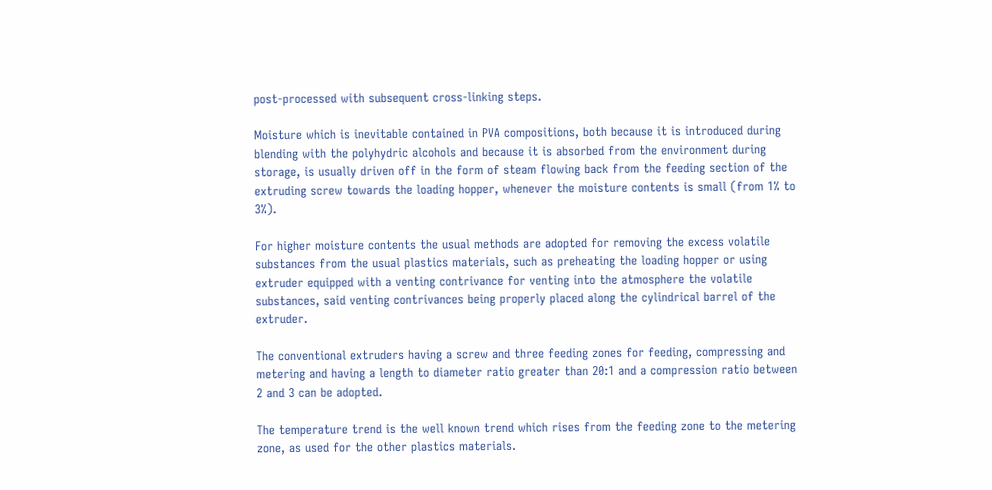post-processed with subsequent cross-linking steps.

Moisture which is inevitable contained in PVA compositions, both because it is introduced during blending with the polyhydric alcohols and because it is absorbed from the environment during storage, is usually driven off in the form of steam flowing back from the feeding section of the extruding screw towards the loading hopper, whenever the moisture contents is small (from 1% to 3%).

For higher moisture contents the usual methods are adopted for removing the excess volatile substances from the usual plastics materials, such as preheating the loading hopper or using extruder equipped with a venting contrivance for venting into the atmosphere the volatile substances, said venting contrivances being properly placed along the cylindrical barrel of the extruder.

The conventional extruders having a screw and three feeding zones for feeding, compressing and metering and having a length to diameter ratio greater than 20:1 and a compression ratio between 2 and 3 can be adopted.

The temperature trend is the well known trend which rises from the feeding zone to the metering zone, as used for the other plastics materials.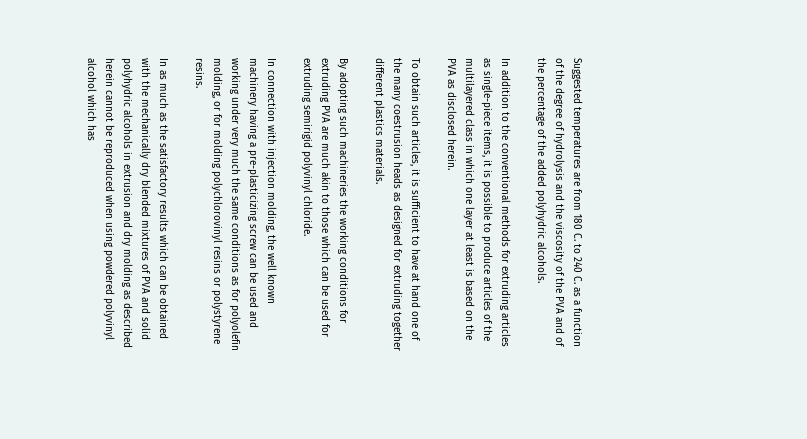Suggested temperatures are from 180 C. to 240 C. as a function of the degree of hydrolysis and the viscosity of the PVA and of the percentage of the added polyhydric alcohols.

In addition to the conventional methods for extruding articles as single-piece items, it is possible to produce articles of the multilayered class in which one layer at least is based on the PVA as disclosed herein.

To obtain such articles, it is sufficient to have at hand one of the many coestrusion heads as designed for extruding together different plastics materials.

By adopting such machineries the working conditions for extruding PVA are much akin to those which can be used for extruding semirigid polyvinyl chloride.

In connection with injection molding, the well known machinery having a pre-plasticizing screw can be used and working under very much the same conditions as for polyolefin molding, or for molding polychlorovinyl resins or polystyrene resins.

In as much as the satisfactory results which can be obtained with the mechanically dry blended mixtures of PVA and solid polyhydric alcohols in extrusion and dry molding as described herein cannot be reproduced when using powdered polyvinyl alcohol which has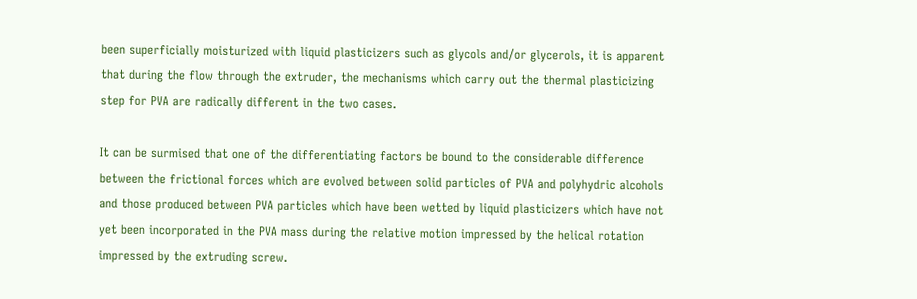been superficially moisturized with liquid plasticizers such as glycols and/or glycerols, it is apparent that during the flow through the extruder, the mechanisms which carry out the thermal plasticizing step for PVA are radically different in the two cases.

It can be surmised that one of the differentiating factors be bound to the considerable difference between the frictional forces which are evolved between solid particles of PVA and polyhydric alcohols and those produced between PVA particles which have been wetted by liquid plasticizers which have not yet been incorporated in the PVA mass during the relative motion impressed by the helical rotation impressed by the extruding screw.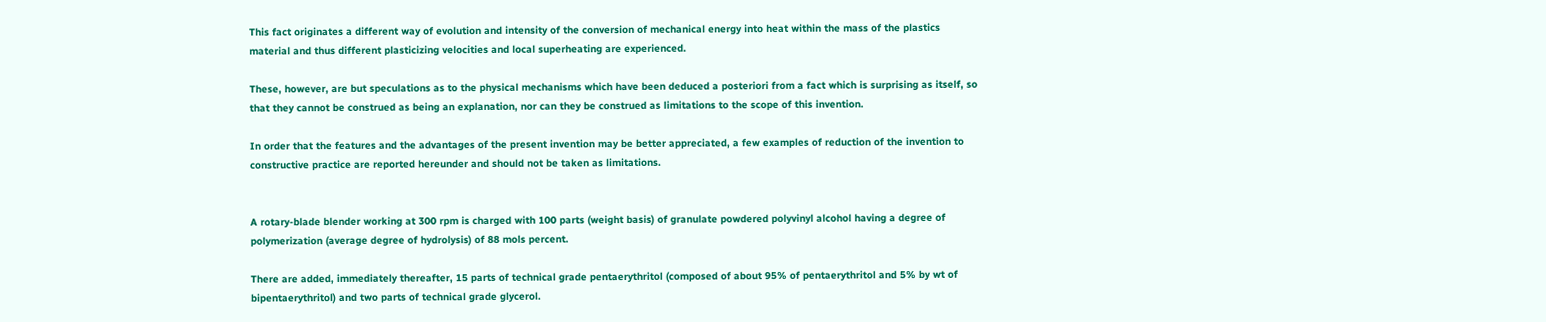This fact originates a different way of evolution and intensity of the conversion of mechanical energy into heat within the mass of the plastics material and thus different plasticizing velocities and local superheating are experienced.

These, however, are but speculations as to the physical mechanisms which have been deduced a posteriori from a fact which is surprising as itself, so that they cannot be construed as being an explanation, nor can they be construed as limitations to the scope of this invention.

In order that the features and the advantages of the present invention may be better appreciated, a few examples of reduction of the invention to constructive practice are reported hereunder and should not be taken as limitations.


A rotary-blade blender working at 300 rpm is charged with 100 parts (weight basis) of granulate powdered polyvinyl alcohol having a degree of polymerization (average degree of hydrolysis) of 88 mols percent.

There are added, immediately thereafter, 15 parts of technical grade pentaerythritol (composed of about 95% of pentaerythritol and 5% by wt of bipentaerythritol) and two parts of technical grade glycerol.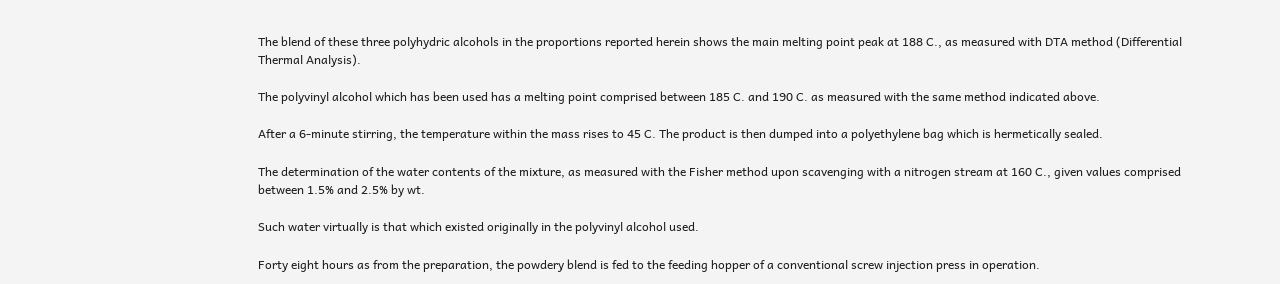The blend of these three polyhydric alcohols in the proportions reported herein shows the main melting point peak at 188 C., as measured with DTA method (Differential Thermal Analysis).

The polyvinyl alcohol which has been used has a melting point comprised between 185 C. and 190 C. as measured with the same method indicated above.

After a 6-minute stirring, the temperature within the mass rises to 45 C. The product is then dumped into a polyethylene bag which is hermetically sealed.

The determination of the water contents of the mixture, as measured with the Fisher method upon scavenging with a nitrogen stream at 160 C., given values comprised between 1.5% and 2.5% by wt.

Such water virtually is that which existed originally in the polyvinyl alcohol used.

Forty eight hours as from the preparation, the powdery blend is fed to the feeding hopper of a conventional screw injection press in operation.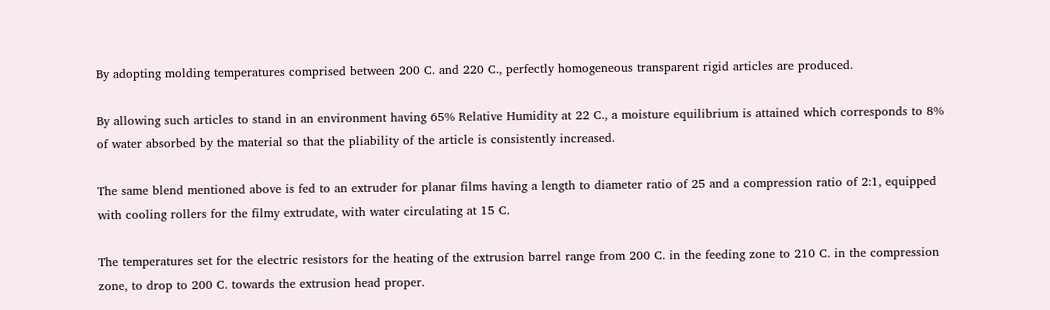By adopting molding temperatures comprised between 200 C. and 220 C., perfectly homogeneous transparent rigid articles are produced.

By allowing such articles to stand in an environment having 65% Relative Humidity at 22 C., a moisture equilibrium is attained which corresponds to 8% of water absorbed by the material so that the pliability of the article is consistently increased.

The same blend mentioned above is fed to an extruder for planar films having a length to diameter ratio of 25 and a compression ratio of 2:1, equipped with cooling rollers for the filmy extrudate, with water circulating at 15 C.

The temperatures set for the electric resistors for the heating of the extrusion barrel range from 200 C. in the feeding zone to 210 C. in the compression zone, to drop to 200 C. towards the extrusion head proper.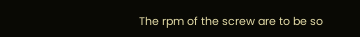The rpm of the screw are to be so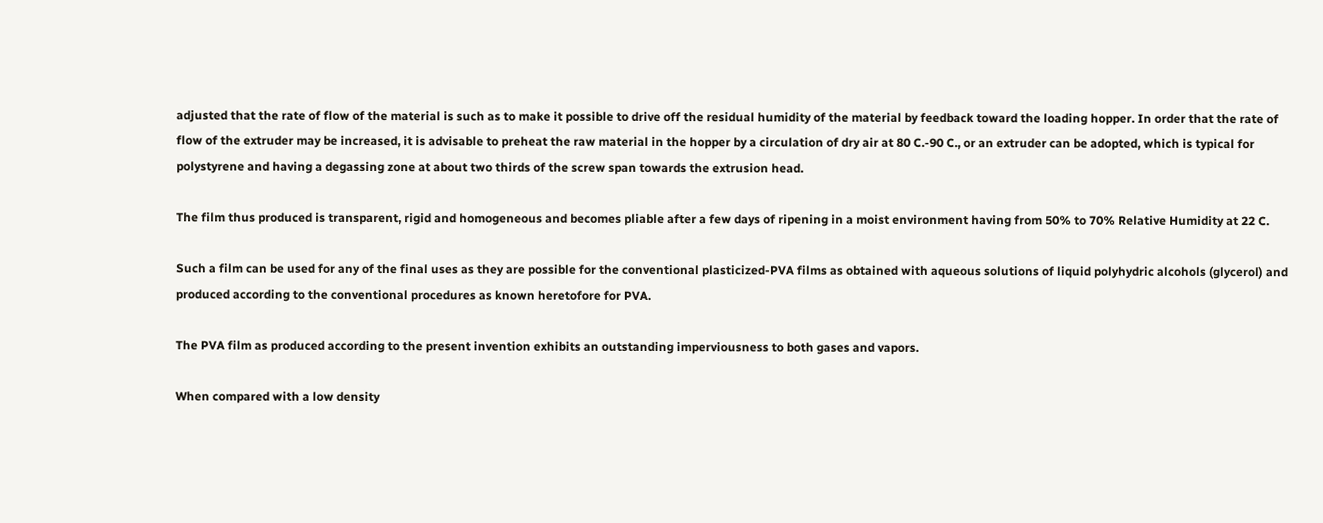adjusted that the rate of flow of the material is such as to make it possible to drive off the residual humidity of the material by feedback toward the loading hopper. In order that the rate of flow of the extruder may be increased, it is advisable to preheat the raw material in the hopper by a circulation of dry air at 80 C.-90 C., or an extruder can be adopted, which is typical for polystyrene and having a degassing zone at about two thirds of the screw span towards the extrusion head.

The film thus produced is transparent, rigid and homogeneous and becomes pliable after a few days of ripening in a moist environment having from 50% to 70% Relative Humidity at 22 C.

Such a film can be used for any of the final uses as they are possible for the conventional plasticized-PVA films as obtained with aqueous solutions of liquid polyhydric alcohols (glycerol) and produced according to the conventional procedures as known heretofore for PVA.

The PVA film as produced according to the present invention exhibits an outstanding imperviousness to both gases and vapors.

When compared with a low density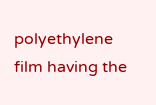polyethylene film having the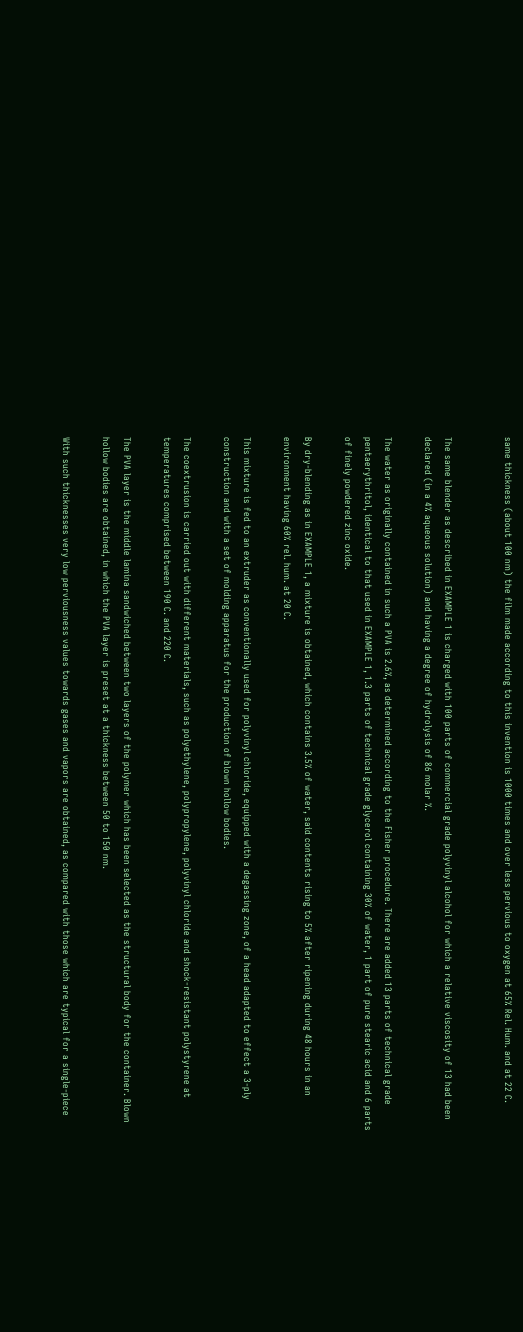same thickness (about 100 nm) the film made according to this invention is 1000 times and over less pervious to oxygen at 65% Rel. Hum. and at 22 C.


The same blender as described in EXAMPLE 1 is charged with 100 parts of commercial grade polyvinyl alcohol for which a relative viscosity of 13 had been declared (in a 4% aqueous solution) and having a degree of hydrolysis of 86 molar %.

The water as originally contained in such a PVA is 2.6%, as determined according to the Fisher procedure. There are added 13 parts of technical grade pentaerythritol, identical to that used in EXAMPLE 1, 1.3 parts of technical grade glycerol containing 30% of water, 1 part of pure stearic acid and 6 parts of finely powdered zinc oxide.

By dry-blending as in EXAMPLE 1, a mixture is obtained, which contains 3.5% of water, said contents rising to 5% after ripening during 48 hours in an environment having 60% rel. hum. at 20 C.

This mixture is fed to an extruder as conventionally used for polyvinyl chloride, equipped with a degassing zone, of a head adapted to effect a 3-ply construction and with a set of molding apparatus for the production of blown hollow bodies.

The coextrusion is carried out with different materials, such as polyethylene, polypropylene, polyvinyl chloride and shock-resistant polystyrene at temperatures comprised between 190 C. and 220 C.

The PVA layer is the middle lamina sandwiched between two layers of the polymer which has been selected as the structural body for the container. Blown hollow bodies are obtained, in which the PVA layer is preset at a thickness between 50 to 150 nm.

With such thicknesses very low perviousness values towards gases and vapors are obtained, as compared with those which are typical for a single-piece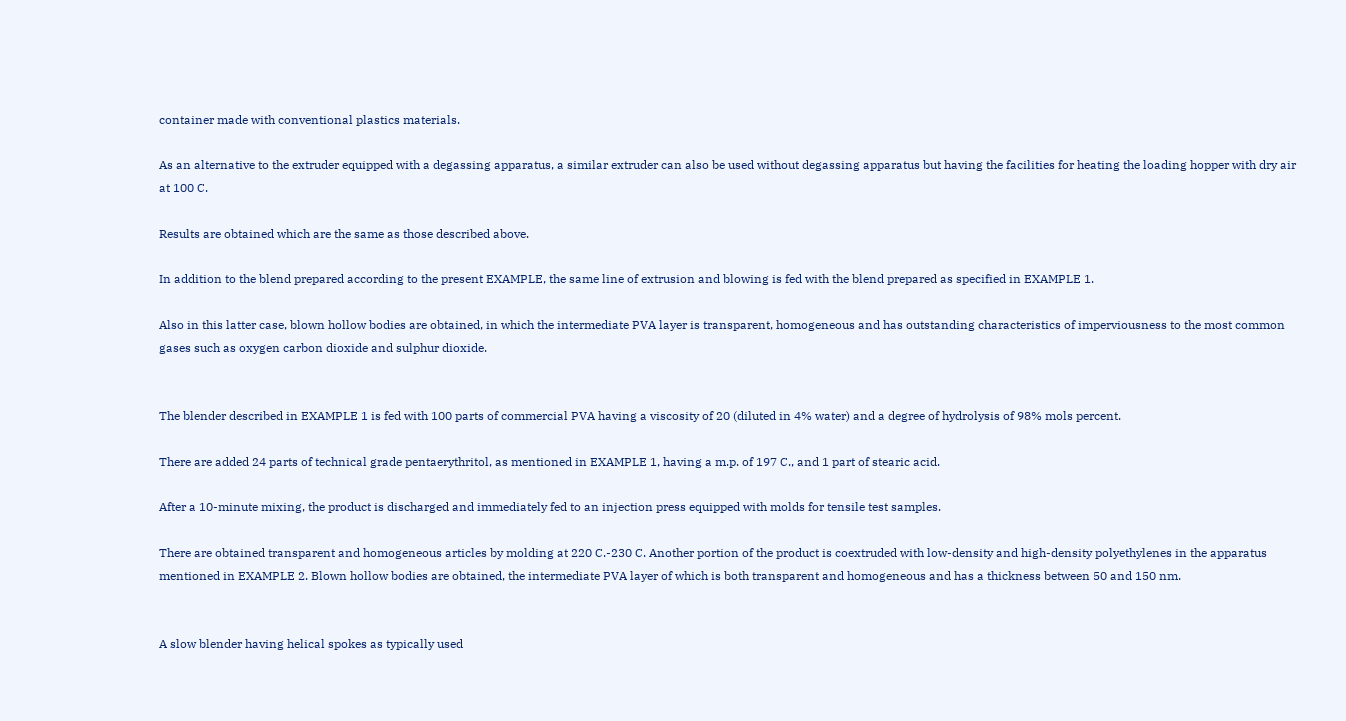container made with conventional plastics materials.

As an alternative to the extruder equipped with a degassing apparatus, a similar extruder can also be used without degassing apparatus but having the facilities for heating the loading hopper with dry air at 100 C.

Results are obtained which are the same as those described above.

In addition to the blend prepared according to the present EXAMPLE, the same line of extrusion and blowing is fed with the blend prepared as specified in EXAMPLE 1.

Also in this latter case, blown hollow bodies are obtained, in which the intermediate PVA layer is transparent, homogeneous and has outstanding characteristics of imperviousness to the most common gases such as oxygen carbon dioxide and sulphur dioxide.


The blender described in EXAMPLE 1 is fed with 100 parts of commercial PVA having a viscosity of 20 (diluted in 4% water) and a degree of hydrolysis of 98% mols percent.

There are added 24 parts of technical grade pentaerythritol, as mentioned in EXAMPLE 1, having a m.p. of 197 C., and 1 part of stearic acid.

After a 10-minute mixing, the product is discharged and immediately fed to an injection press equipped with molds for tensile test samples.

There are obtained transparent and homogeneous articles by molding at 220 C.-230 C. Another portion of the product is coextruded with low-density and high-density polyethylenes in the apparatus mentioned in EXAMPLE 2. Blown hollow bodies are obtained, the intermediate PVA layer of which is both transparent and homogeneous and has a thickness between 50 and 150 nm.


A slow blender having helical spokes as typically used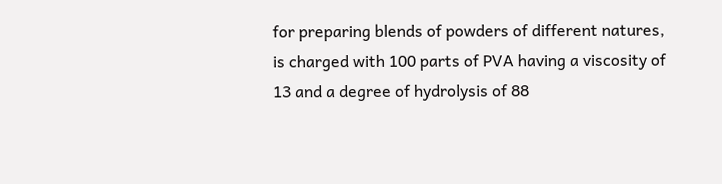for preparing blends of powders of different natures, is charged with 100 parts of PVA having a viscosity of 13 and a degree of hydrolysis of 88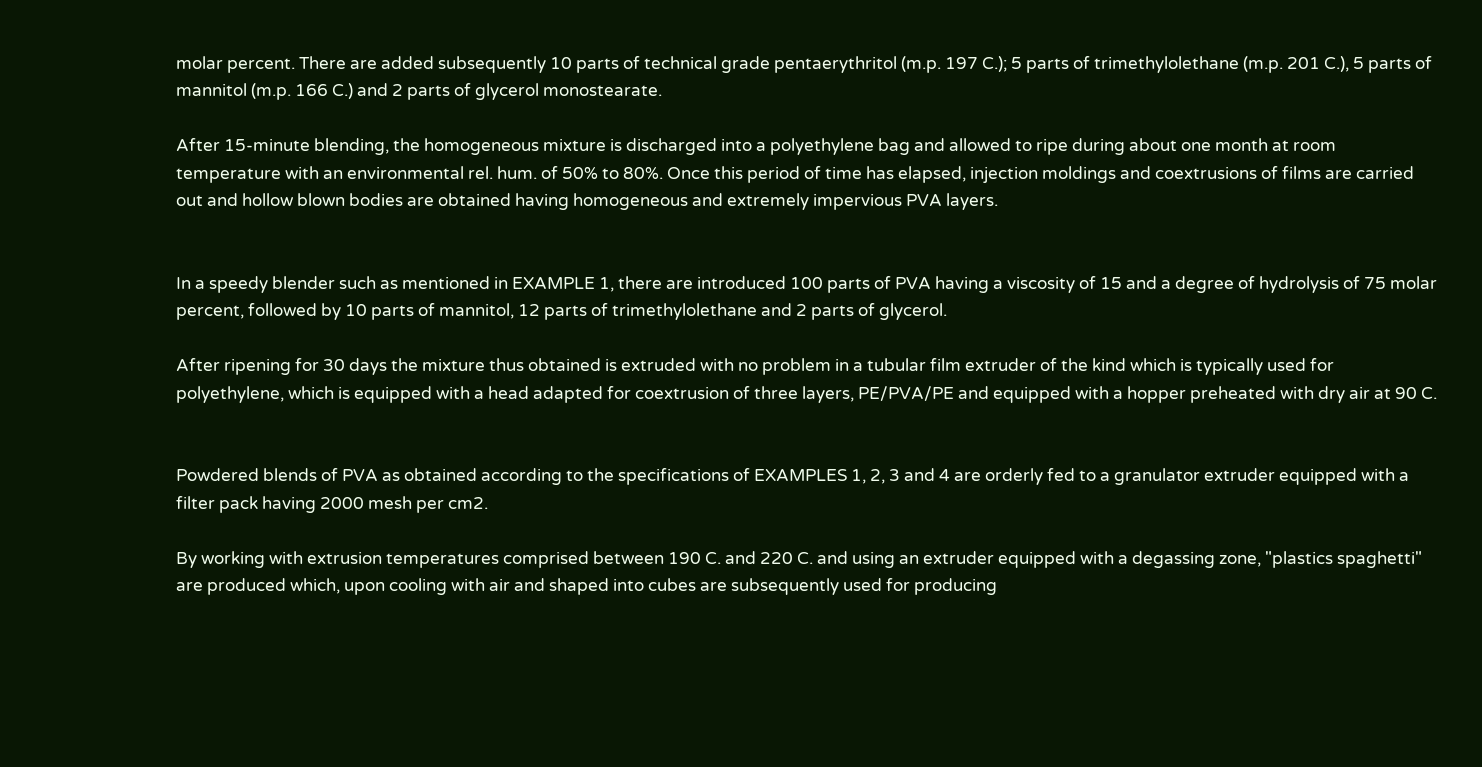molar percent. There are added subsequently 10 parts of technical grade pentaerythritol (m.p. 197 C.); 5 parts of trimethylolethane (m.p. 201 C.), 5 parts of mannitol (m.p. 166 C.) and 2 parts of glycerol monostearate.

After 15-minute blending, the homogeneous mixture is discharged into a polyethylene bag and allowed to ripe during about one month at room temperature with an environmental rel. hum. of 50% to 80%. Once this period of time has elapsed, injection moldings and coextrusions of films are carried out and hollow blown bodies are obtained having homogeneous and extremely impervious PVA layers.


In a speedy blender such as mentioned in EXAMPLE 1, there are introduced 100 parts of PVA having a viscosity of 15 and a degree of hydrolysis of 75 molar percent, followed by 10 parts of mannitol, 12 parts of trimethylolethane and 2 parts of glycerol.

After ripening for 30 days the mixture thus obtained is extruded with no problem in a tubular film extruder of the kind which is typically used for polyethylene, which is equipped with a head adapted for coextrusion of three layers, PE/PVA/PE and equipped with a hopper preheated with dry air at 90 C.


Powdered blends of PVA as obtained according to the specifications of EXAMPLES 1, 2, 3 and 4 are orderly fed to a granulator extruder equipped with a filter pack having 2000 mesh per cm2.

By working with extrusion temperatures comprised between 190 C. and 220 C. and using an extruder equipped with a degassing zone, "plastics spaghetti" are produced which, upon cooling with air and shaped into cubes are subsequently used for producing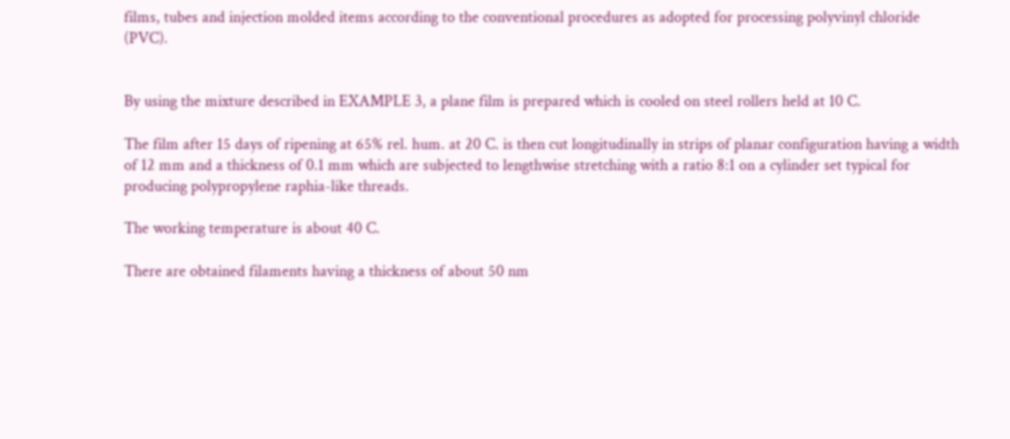films, tubes and injection molded items according to the conventional procedures as adopted for processing polyvinyl chloride (PVC).


By using the mixture described in EXAMPLE 3, a plane film is prepared which is cooled on steel rollers held at 10 C.

The film after 15 days of ripening at 65% rel. hum. at 20 C. is then cut longitudinally in strips of planar configuration having a width of 12 mm and a thickness of 0.1 mm which are subjected to lengthwise stretching with a ratio 8:1 on a cylinder set typical for producing polypropylene raphia-like threads.

The working temperature is about 40 C.

There are obtained filaments having a thickness of about 50 nm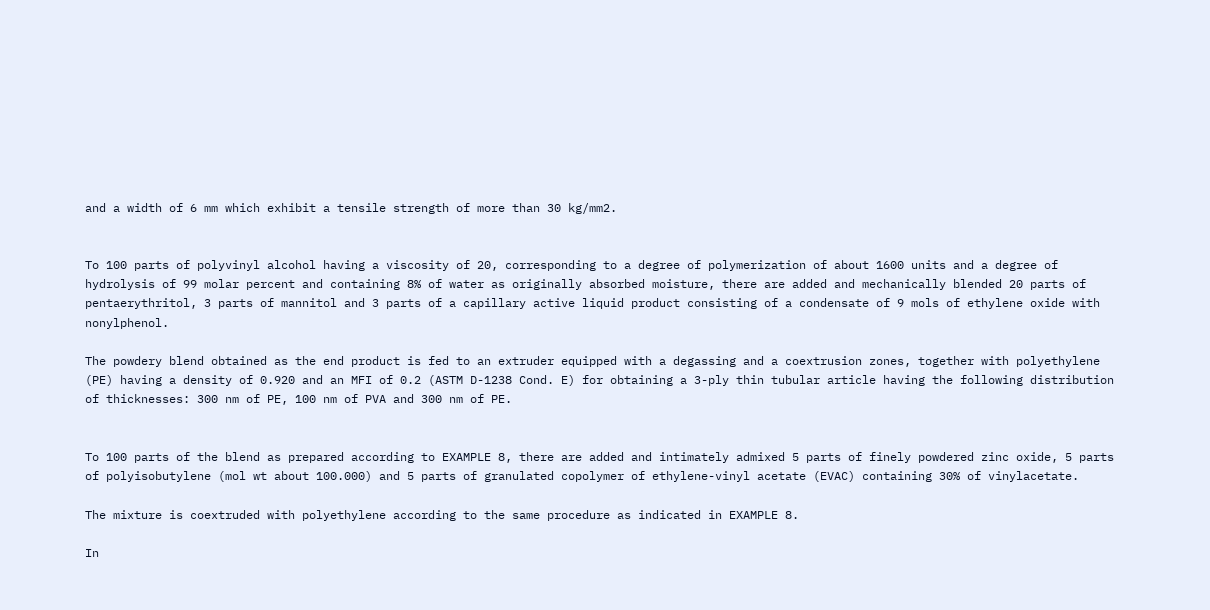and a width of 6 mm which exhibit a tensile strength of more than 30 kg/mm2.


To 100 parts of polyvinyl alcohol having a viscosity of 20, corresponding to a degree of polymerization of about 1600 units and a degree of hydrolysis of 99 molar percent and containing 8% of water as originally absorbed moisture, there are added and mechanically blended 20 parts of pentaerythritol, 3 parts of mannitol and 3 parts of a capillary active liquid product consisting of a condensate of 9 mols of ethylene oxide with nonylphenol.

The powdery blend obtained as the end product is fed to an extruder equipped with a degassing and a coextrusion zones, together with polyethylene (PE) having a density of 0.920 and an MFI of 0.2 (ASTM D-1238 Cond. E) for obtaining a 3-ply thin tubular article having the following distribution of thicknesses: 300 nm of PE, 100 nm of PVA and 300 nm of PE.


To 100 parts of the blend as prepared according to EXAMPLE 8, there are added and intimately admixed 5 parts of finely powdered zinc oxide, 5 parts of polyisobutylene (mol wt about 100.000) and 5 parts of granulated copolymer of ethylene-vinyl acetate (EVAC) containing 30% of vinylacetate.

The mixture is coextruded with polyethylene according to the same procedure as indicated in EXAMPLE 8.

In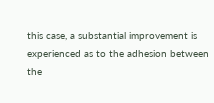this case, a substantial improvement is experienced as to the adhesion between the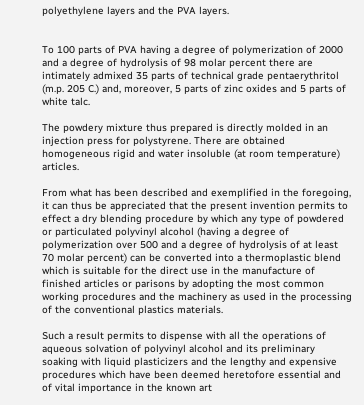polyethylene layers and the PVA layers.


To 100 parts of PVA having a degree of polymerization of 2000 and a degree of hydrolysis of 98 molar percent there are intimately admixed 35 parts of technical grade pentaerythritol (m.p. 205 C.) and, moreover, 5 parts of zinc oxides and 5 parts of white talc.

The powdery mixture thus prepared is directly molded in an injection press for polystyrene. There are obtained homogeneous rigid and water insoluble (at room temperature) articles.

From what has been described and exemplified in the foregoing, it can thus be appreciated that the present invention permits to effect a dry blending procedure by which any type of powdered or particulated polyvinyl alcohol (having a degree of polymerization over 500 and a degree of hydrolysis of at least 70 molar percent) can be converted into a thermoplastic blend which is suitable for the direct use in the manufacture of finished articles or parisons by adopting the most common working procedures and the machinery as used in the processing of the conventional plastics materials.

Such a result permits to dispense with all the operations of aqueous solvation of polyvinyl alcohol and its preliminary soaking with liquid plasticizers and the lengthy and expensive procedures which have been deemed heretofore essential and of vital importance in the known art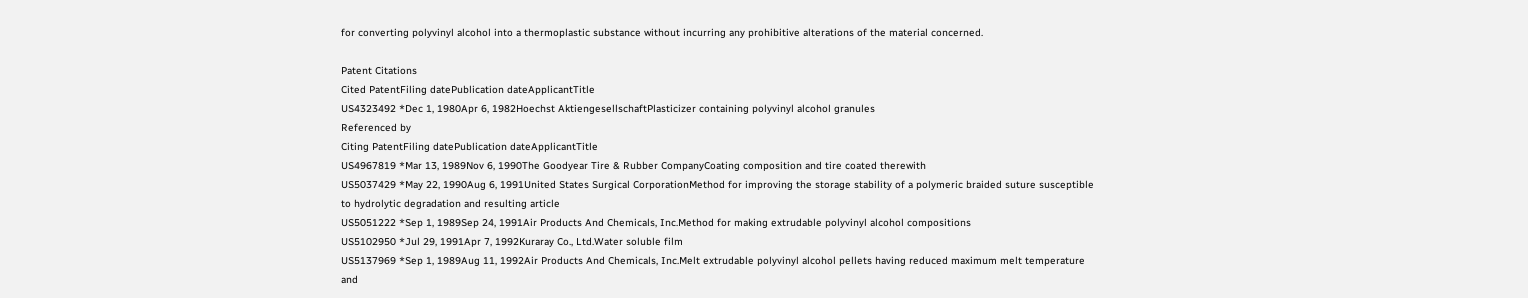for converting polyvinyl alcohol into a thermoplastic substance without incurring any prohibitive alterations of the material concerned.

Patent Citations
Cited PatentFiling datePublication dateApplicantTitle
US4323492 *Dec 1, 1980Apr 6, 1982Hoechst AktiengesellschaftPlasticizer containing polyvinyl alcohol granules
Referenced by
Citing PatentFiling datePublication dateApplicantTitle
US4967819 *Mar 13, 1989Nov 6, 1990The Goodyear Tire & Rubber CompanyCoating composition and tire coated therewith
US5037429 *May 22, 1990Aug 6, 1991United States Surgical CorporationMethod for improving the storage stability of a polymeric braided suture susceptible to hydrolytic degradation and resulting article
US5051222 *Sep 1, 1989Sep 24, 1991Air Products And Chemicals, Inc.Method for making extrudable polyvinyl alcohol compositions
US5102950 *Jul 29, 1991Apr 7, 1992Kuraray Co., Ltd.Water soluble film
US5137969 *Sep 1, 1989Aug 11, 1992Air Products And Chemicals, Inc.Melt extrudable polyvinyl alcohol pellets having reduced maximum melt temperature and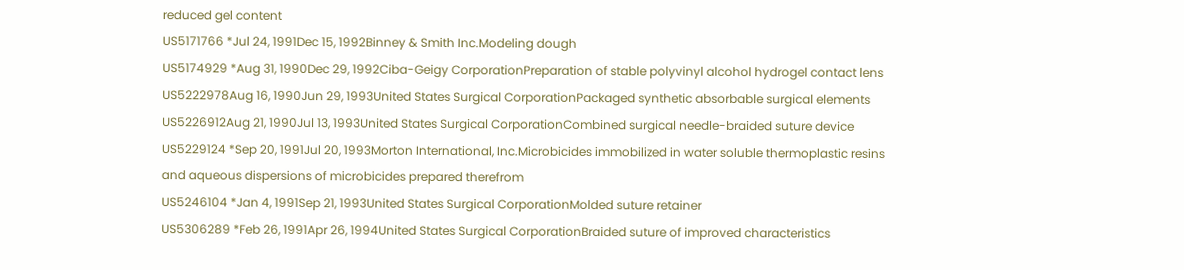reduced gel content
US5171766 *Jul 24, 1991Dec 15, 1992Binney & Smith Inc.Modeling dough
US5174929 *Aug 31, 1990Dec 29, 1992Ciba-Geigy CorporationPreparation of stable polyvinyl alcohol hydrogel contact lens
US5222978Aug 16, 1990Jun 29, 1993United States Surgical CorporationPackaged synthetic absorbable surgical elements
US5226912Aug 21, 1990Jul 13, 1993United States Surgical CorporationCombined surgical needle-braided suture device
US5229124 *Sep 20, 1991Jul 20, 1993Morton International, Inc.Microbicides immobilized in water soluble thermoplastic resins and aqueous dispersions of microbicides prepared therefrom
US5246104 *Jan 4, 1991Sep 21, 1993United States Surgical CorporationMolded suture retainer
US5306289 *Feb 26, 1991Apr 26, 1994United States Surgical CorporationBraided suture of improved characteristics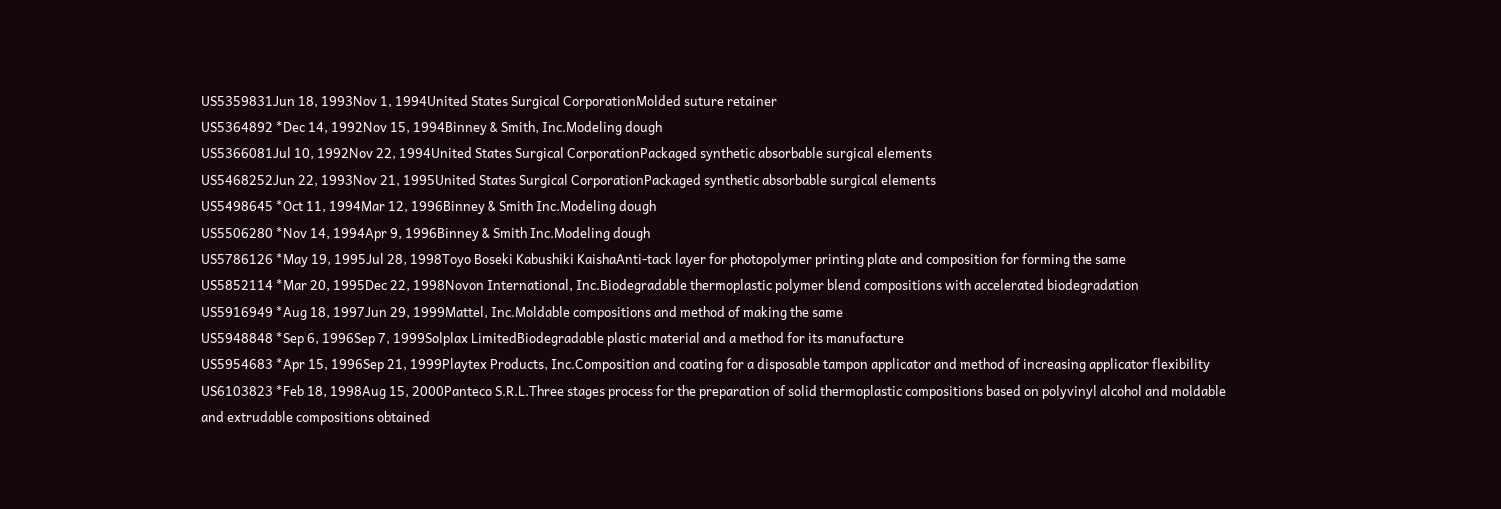US5359831Jun 18, 1993Nov 1, 1994United States Surgical CorporationMolded suture retainer
US5364892 *Dec 14, 1992Nov 15, 1994Binney & Smith, Inc.Modeling dough
US5366081Jul 10, 1992Nov 22, 1994United States Surgical CorporationPackaged synthetic absorbable surgical elements
US5468252Jun 22, 1993Nov 21, 1995United States Surgical CorporationPackaged synthetic absorbable surgical elements
US5498645 *Oct 11, 1994Mar 12, 1996Binney & Smith Inc.Modeling dough
US5506280 *Nov 14, 1994Apr 9, 1996Binney & Smith Inc.Modeling dough
US5786126 *May 19, 1995Jul 28, 1998Toyo Boseki Kabushiki KaishaAnti-tack layer for photopolymer printing plate and composition for forming the same
US5852114 *Mar 20, 1995Dec 22, 1998Novon International, Inc.Biodegradable thermoplastic polymer blend compositions with accelerated biodegradation
US5916949 *Aug 18, 1997Jun 29, 1999Mattel, Inc.Moldable compositions and method of making the same
US5948848 *Sep 6, 1996Sep 7, 1999Solplax LimitedBiodegradable plastic material and a method for its manufacture
US5954683 *Apr 15, 1996Sep 21, 1999Playtex Products, Inc.Composition and coating for a disposable tampon applicator and method of increasing applicator flexibility
US6103823 *Feb 18, 1998Aug 15, 2000Panteco S.R.L.Three stages process for the preparation of solid thermoplastic compositions based on polyvinyl alcohol and moldable and extrudable compositions obtained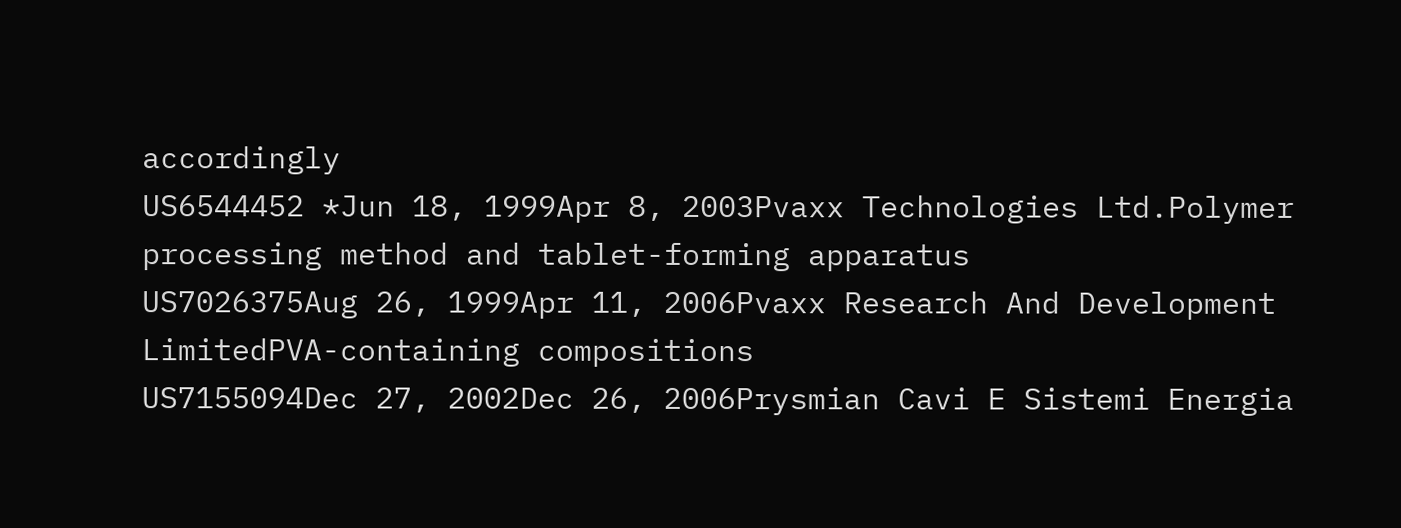accordingly
US6544452 *Jun 18, 1999Apr 8, 2003Pvaxx Technologies Ltd.Polymer processing method and tablet-forming apparatus
US7026375Aug 26, 1999Apr 11, 2006Pvaxx Research And Development LimitedPVA-containing compositions
US7155094Dec 27, 2002Dec 26, 2006Prysmian Cavi E Sistemi Energia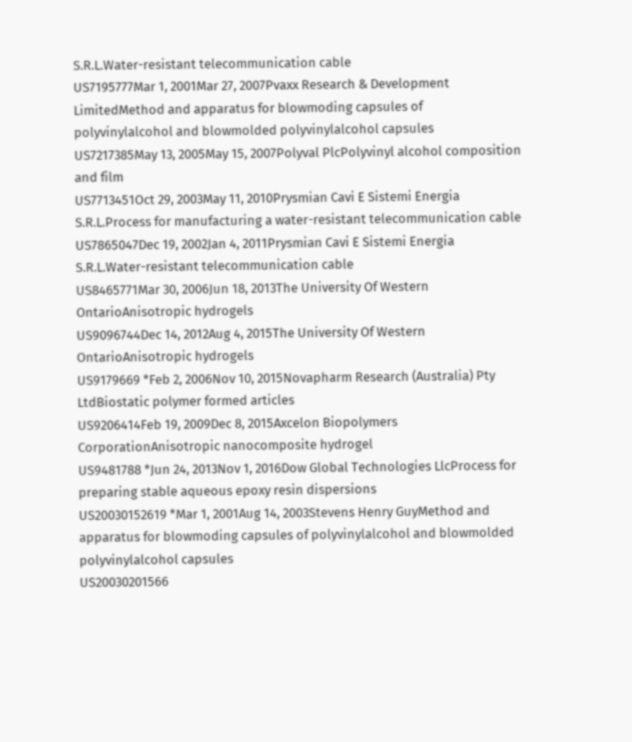S.R.L.Water-resistant telecommunication cable
US7195777Mar 1, 2001Mar 27, 2007Pvaxx Research & Development LimitedMethod and apparatus for blowmoding capsules of polyvinylalcohol and blowmolded polyvinylalcohol capsules
US7217385May 13, 2005May 15, 2007Polyval PlcPolyvinyl alcohol composition and film
US7713451Oct 29, 2003May 11, 2010Prysmian Cavi E Sistemi Energia S.R.L.Process for manufacturing a water-resistant telecommunication cable
US7865047Dec 19, 2002Jan 4, 2011Prysmian Cavi E Sistemi Energia S.R.L.Water-resistant telecommunication cable
US8465771Mar 30, 2006Jun 18, 2013The University Of Western OntarioAnisotropic hydrogels
US9096744Dec 14, 2012Aug 4, 2015The University Of Western OntarioAnisotropic hydrogels
US9179669 *Feb 2, 2006Nov 10, 2015Novapharm Research (Australia) Pty LtdBiostatic polymer formed articles
US9206414Feb 19, 2009Dec 8, 2015Axcelon Biopolymers CorporationAnisotropic nanocomposite hydrogel
US9481788 *Jun 24, 2013Nov 1, 2016Dow Global Technologies LlcProcess for preparing stable aqueous epoxy resin dispersions
US20030152619 *Mar 1, 2001Aug 14, 2003Stevens Henry GuyMethod and apparatus for blowmoding capsules of polyvinylalcohol and blowmolded polyvinylalcohol capsules
US20030201566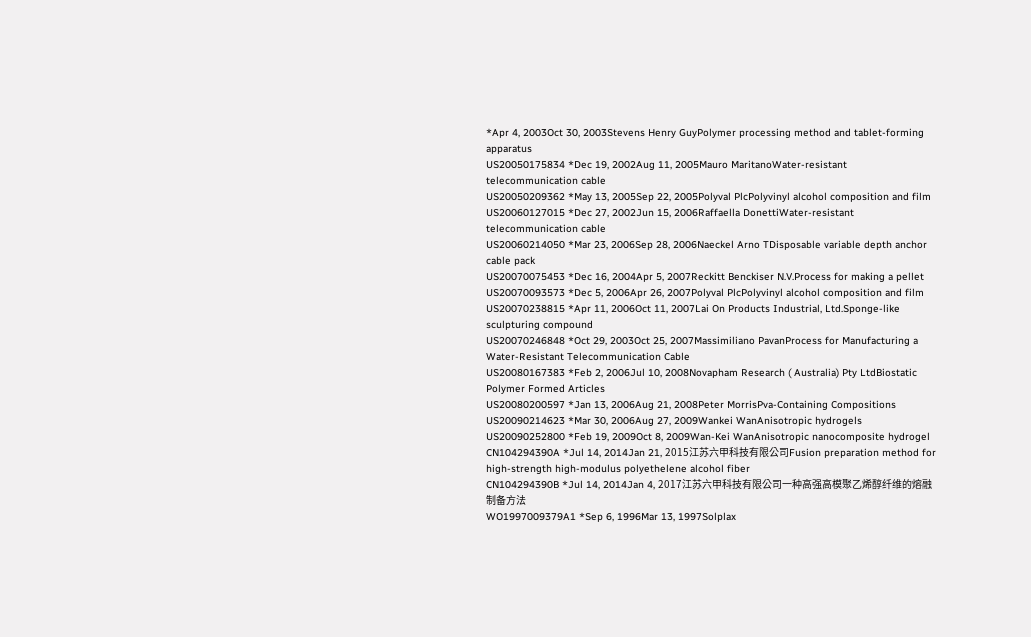*Apr 4, 2003Oct 30, 2003Stevens Henry GuyPolymer processing method and tablet-forming apparatus
US20050175834 *Dec 19, 2002Aug 11, 2005Mauro MaritanoWater-resistant telecommunication cable
US20050209362 *May 13, 2005Sep 22, 2005Polyval PlcPolyvinyl alcohol composition and film
US20060127015 *Dec 27, 2002Jun 15, 2006Raffaella DonettiWater-resistant telecommunication cable
US20060214050 *Mar 23, 2006Sep 28, 2006Naeckel Arno TDisposable variable depth anchor cable pack
US20070075453 *Dec 16, 2004Apr 5, 2007Reckitt Benckiser N.V.Process for making a pellet
US20070093573 *Dec 5, 2006Apr 26, 2007Polyval PlcPolyvinyl alcohol composition and film
US20070238815 *Apr 11, 2006Oct 11, 2007Lai On Products Industrial, Ltd.Sponge-like sculpturing compound
US20070246848 *Oct 29, 2003Oct 25, 2007Massimiliano PavanProcess for Manufacturing a Water-Resistant Telecommunication Cable
US20080167383 *Feb 2, 2006Jul 10, 2008Novapham Research ( Australia) Pty LtdBiostatic Polymer Formed Articles
US20080200597 *Jan 13, 2006Aug 21, 2008Peter MorrisPva-Containing Compositions
US20090214623 *Mar 30, 2006Aug 27, 2009Wankei WanAnisotropic hydrogels
US20090252800 *Feb 19, 2009Oct 8, 2009Wan-Kei WanAnisotropic nanocomposite hydrogel
CN104294390A *Jul 14, 2014Jan 21, 2015江苏六甲科技有限公司Fusion preparation method for high-strength high-modulus polyethelene alcohol fiber
CN104294390B *Jul 14, 2014Jan 4, 2017江苏六甲科技有限公司一种高强高模聚乙烯醇纤维的熔融制备方法
WO1997009379A1 *Sep 6, 1996Mar 13, 1997Solplax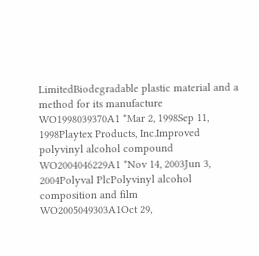LimitedBiodegradable plastic material and a method for its manufacture
WO1998039370A1 *Mar 2, 1998Sep 11, 1998Playtex Products, Inc.Improved polyvinyl alcohol compound
WO2004046229A1 *Nov 14, 2003Jun 3, 2004Polyval PlcPolyvinyl alcohol composition and film
WO2005049303A1Oct 29,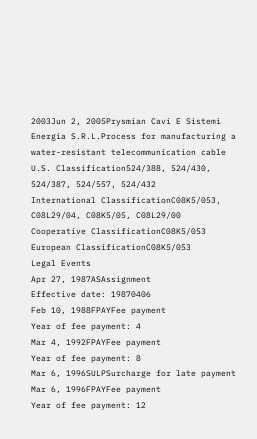2003Jun 2, 2005Prysmian Cavi E Sistemi Energia S.R.L.Process for manufacturing a water-resistant telecommunication cable
U.S. Classification524/388, 524/430, 524/387, 524/557, 524/432
International ClassificationC08K5/053, C08L29/04, C08K5/05, C08L29/00
Cooperative ClassificationC08K5/053
European ClassificationC08K5/053
Legal Events
Apr 27, 1987ASAssignment
Effective date: 19870406
Feb 10, 1988FPAYFee payment
Year of fee payment: 4
Mar 4, 1992FPAYFee payment
Year of fee payment: 8
Mar 6, 1996SULPSurcharge for late payment
Mar 6, 1996FPAYFee payment
Year of fee payment: 12